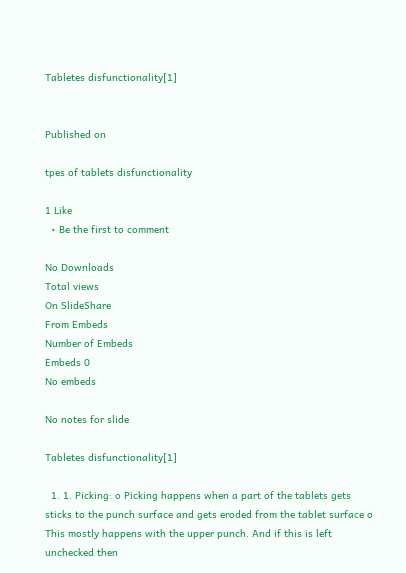Tabletes disfunctionality[1]


Published on

tpes of tablets disfunctionality

1 Like
  • Be the first to comment

No Downloads
Total views
On SlideShare
From Embeds
Number of Embeds
Embeds 0
No embeds

No notes for slide

Tabletes disfunctionality[1]

  1. 1. Picking: o Picking happens when a part of the tablets gets sticks to the punch surface and gets eroded from the tablet surface o This mostly happens with the upper punch. And if this is left unchecked then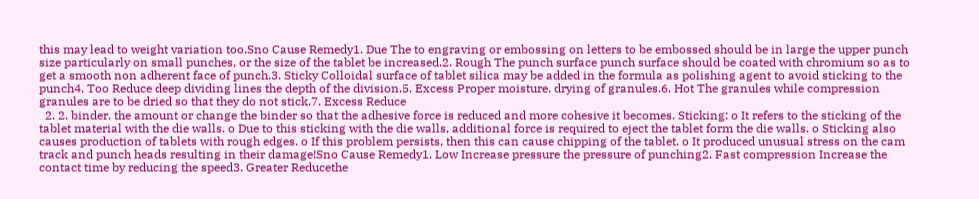this may lead to weight variation too.Sno Cause Remedy1. Due The to engraving or embossing on letters to be embossed should be in large the upper punch size particularly on small punches, or the size of the tablet be increased.2. Rough The punch surface punch surface should be coated with chromium so as to get a smooth non adherent face of punch.3. Sticky Colloidal surface of tablet silica may be added in the formula as polishing agent to avoid sticking to the punch4. Too Reduce deep dividing lines the depth of the division.5. Excess Proper moisture. drying of granules.6. Hot The granules while compression granules are to be dried so that they do not stick.7. Excess Reduce
  2. 2. binder. the amount or change the binder so that the adhesive force is reduced and more cohesive it becomes. Sticking: o It refers to the sticking of the tablet material with the die walls. o Due to this sticking with the die walls, additional force is required to eject the tablet form the die walls. o Sticking also causes production of tablets with rough edges. o If this problem persists, then this can cause chipping of the tablet. o It produced unusual stress on the cam track and punch heads resulting in their damage!Sno Cause Remedy1. Low Increase pressure the pressure of punching2. Fast compression Increase the contact time by reducing the speed3. Greater Reducethe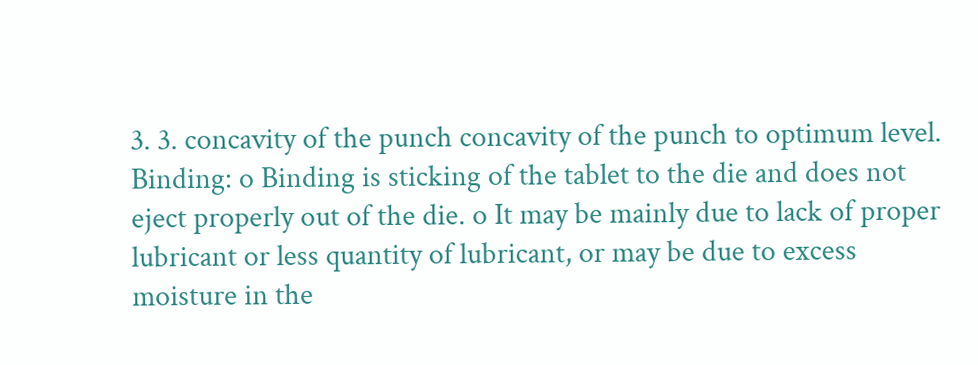3. 3. concavity of the punch concavity of the punch to optimum level. Binding: o Binding is sticking of the tablet to the die and does not eject properly out of the die. o It may be mainly due to lack of proper lubricant or less quantity of lubricant, or may be due to excess moisture in the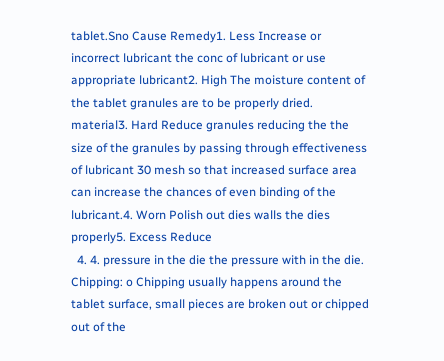tablet.Sno Cause Remedy1. Less Increase or incorrect lubricant the conc of lubricant or use appropriate lubricant2. High The moisture content of the tablet granules are to be properly dried. material3. Hard Reduce granules reducing the the size of the granules by passing through effectiveness of lubricant 30 mesh so that increased surface area can increase the chances of even binding of the lubricant.4. Worn Polish out dies walls the dies properly5. Excess Reduce
  4. 4. pressure in the die the pressure with in the die. Chipping: o Chipping usually happens around the tablet surface, small pieces are broken out or chipped out of the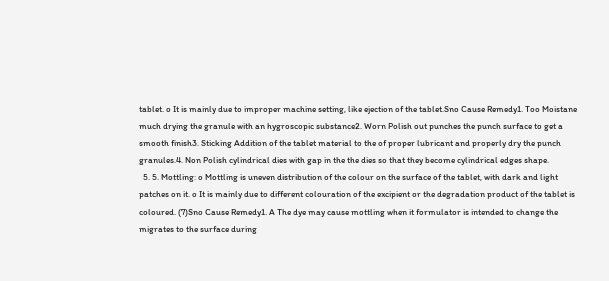tablet. o It is mainly due to improper machine setting, like ejection of the tablet.Sno Cause Remedy1. Too Moistane much drying the granule with an hygroscopic substance2. Worn Polish out punches the punch surface to get a smooth finish3. Sticking Addition of the tablet material to the of proper lubricant and properly dry the punch granules.4. Non Polish cylindrical dies with gap in the the dies so that they become cylindrical edges shape.
  5. 5. Mottling: o Mottling is uneven distribution of the colour on the surface of the tablet, with dark and light patches on it. o It is mainly due to different colouration of the excipient or the degradation product of the tablet is coloured. (7)Sno Cause Remedy1. A The dye may cause mottling when it formulator is intended to change the migrates to the surface during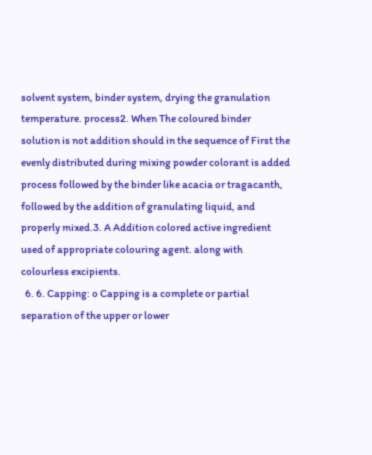solvent system, binder system, drying the granulation temperature. process2. When The coloured binder solution is not addition should in the sequence of First the evenly distributed during mixing powder colorant is added process followed by the binder like acacia or tragacanth, followed by the addition of granulating liquid, and properly mixed.3. A Addition colored active ingredient used of appropriate colouring agent. along with colourless excipients.
  6. 6. Capping: o Capping is a complete or partial separation of the upper or lower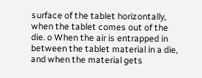surface of the tablet horizontally, when the tablet comes out of the die. o When the air is entrapped in between the tablet material in a die, and when the material gets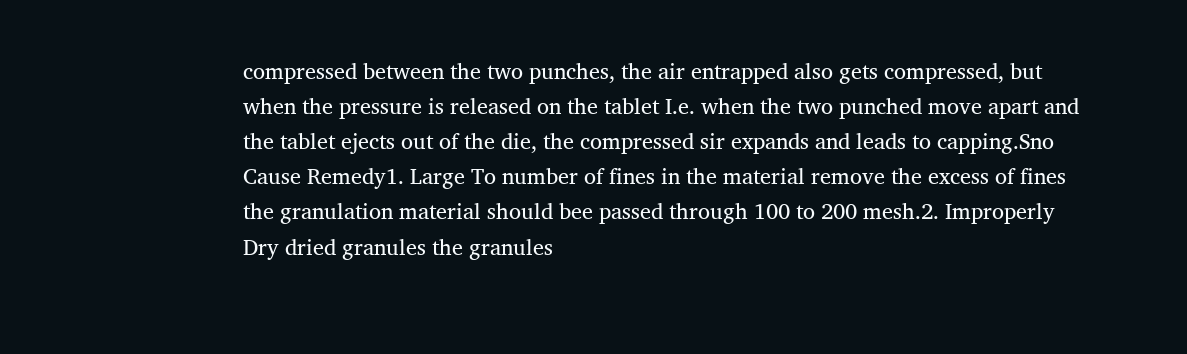compressed between the two punches, the air entrapped also gets compressed, but when the pressure is released on the tablet I.e. when the two punched move apart and the tablet ejects out of the die, the compressed sir expands and leads to capping.Sno Cause Remedy1. Large To number of fines in the material remove the excess of fines the granulation material should bee passed through 100 to 200 mesh.2. Improperly Dry dried granules the granules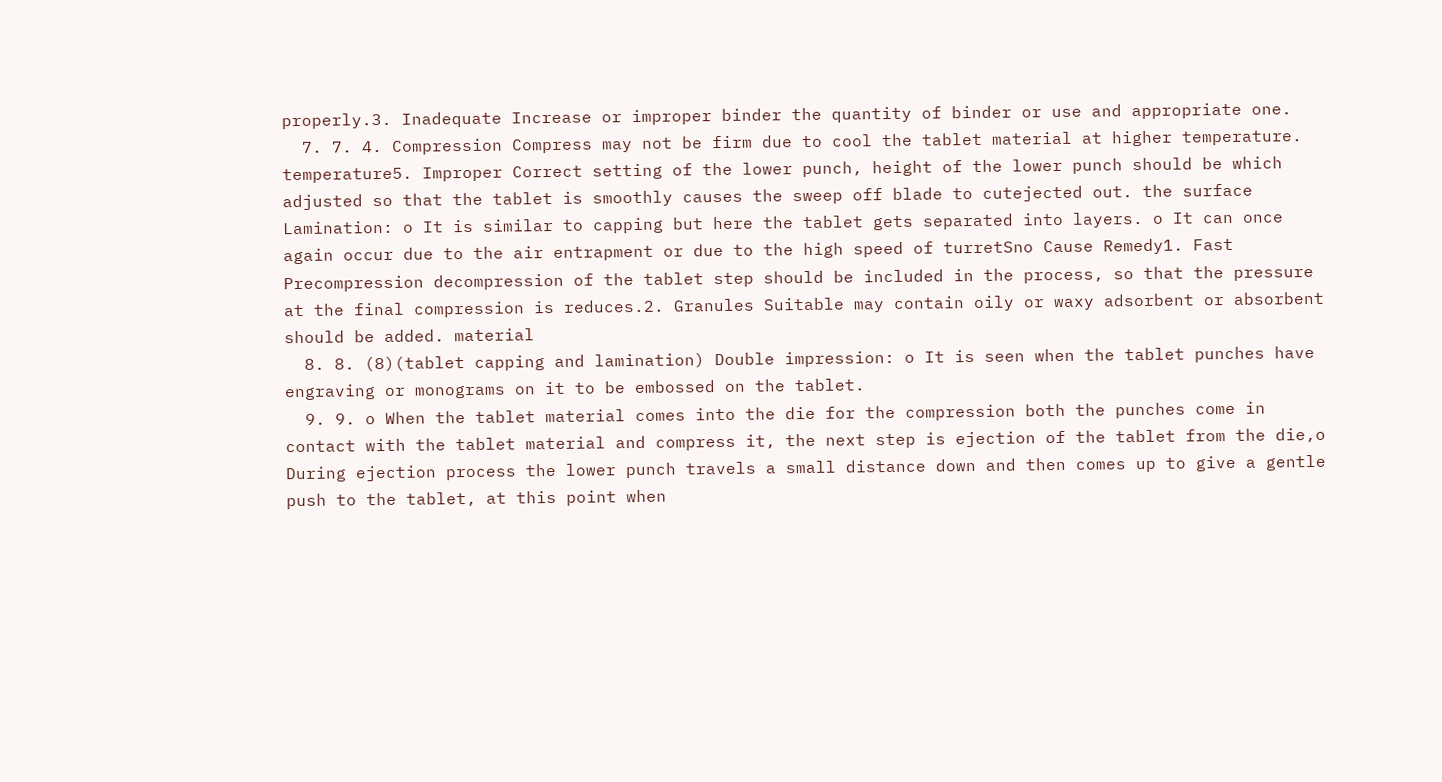properly.3. Inadequate Increase or improper binder the quantity of binder or use and appropriate one.
  7. 7. 4. Compression Compress may not be firm due to cool the tablet material at higher temperature. temperature5. Improper Correct setting of the lower punch, height of the lower punch should be which adjusted so that the tablet is smoothly causes the sweep off blade to cutejected out. the surface Lamination: o It is similar to capping but here the tablet gets separated into layers. o It can once again occur due to the air entrapment or due to the high speed of turretSno Cause Remedy1. Fast Precompression decompression of the tablet step should be included in the process, so that the pressure at the final compression is reduces.2. Granules Suitable may contain oily or waxy adsorbent or absorbent should be added. material
  8. 8. (8)(tablet capping and lamination) Double impression: o It is seen when the tablet punches have engraving or monograms on it to be embossed on the tablet.
  9. 9. o When the tablet material comes into the die for the compression both the punches come in contact with the tablet material and compress it, the next step is ejection of the tablet from the die,o During ejection process the lower punch travels a small distance down and then comes up to give a gentle push to the tablet, at this point when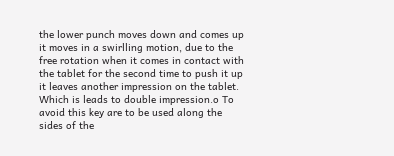the lower punch moves down and comes up it moves in a swirlling motion, due to the free rotation when it comes in contact with the tablet for the second time to push it up it leaves another impression on the tablet. Which is leads to double impression.o To avoid this key are to be used along the sides of the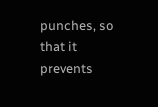punches, so that it prevents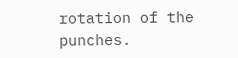rotation of the punches.